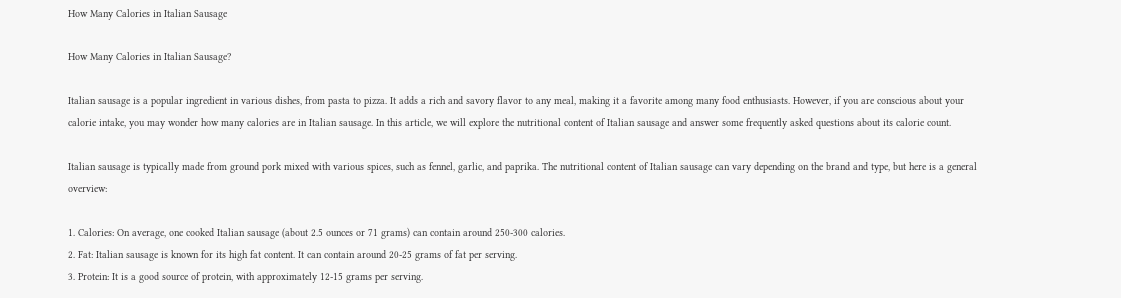How Many Calories in Italian Sausage

How Many Calories in Italian Sausage?

Italian sausage is a popular ingredient in various dishes, from pasta to pizza. It adds a rich and savory flavor to any meal, making it a favorite among many food enthusiasts. However, if you are conscious about your calorie intake, you may wonder how many calories are in Italian sausage. In this article, we will explore the nutritional content of Italian sausage and answer some frequently asked questions about its calorie count.

Italian sausage is typically made from ground pork mixed with various spices, such as fennel, garlic, and paprika. The nutritional content of Italian sausage can vary depending on the brand and type, but here is a general overview:

1. Calories: On average, one cooked Italian sausage (about 2.5 ounces or 71 grams) can contain around 250-300 calories.
2. Fat: Italian sausage is known for its high fat content. It can contain around 20-25 grams of fat per serving.
3. Protein: It is a good source of protein, with approximately 12-15 grams per serving.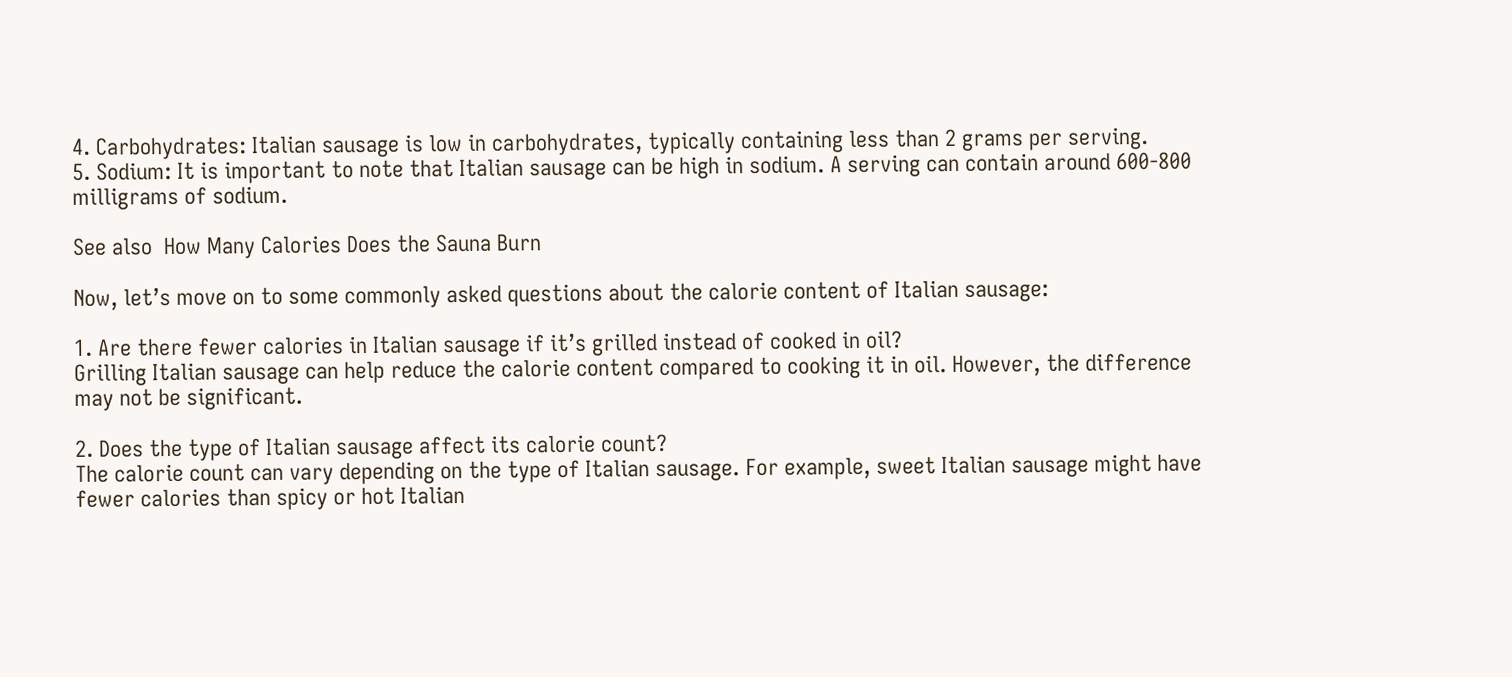4. Carbohydrates: Italian sausage is low in carbohydrates, typically containing less than 2 grams per serving.
5. Sodium: It is important to note that Italian sausage can be high in sodium. A serving can contain around 600-800 milligrams of sodium.

See also  How Many Calories Does the Sauna Burn

Now, let’s move on to some commonly asked questions about the calorie content of Italian sausage:

1. Are there fewer calories in Italian sausage if it’s grilled instead of cooked in oil?
Grilling Italian sausage can help reduce the calorie content compared to cooking it in oil. However, the difference may not be significant.

2. Does the type of Italian sausage affect its calorie count?
The calorie count can vary depending on the type of Italian sausage. For example, sweet Italian sausage might have fewer calories than spicy or hot Italian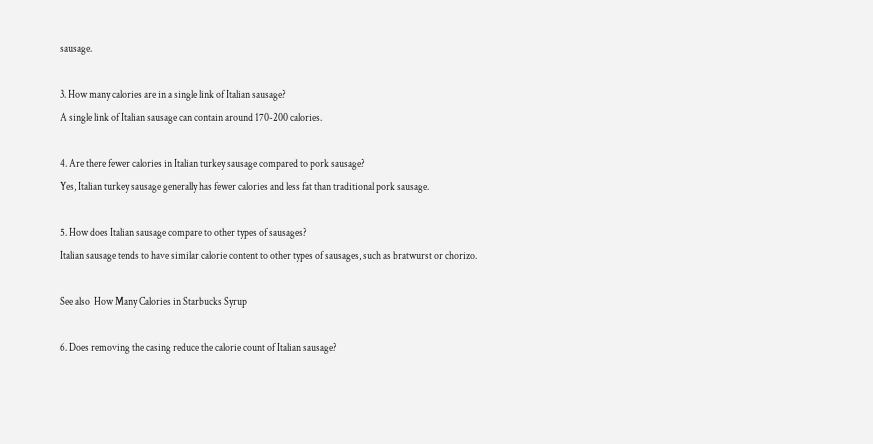sausage.

3. How many calories are in a single link of Italian sausage?
A single link of Italian sausage can contain around 170-200 calories.

4. Are there fewer calories in Italian turkey sausage compared to pork sausage?
Yes, Italian turkey sausage generally has fewer calories and less fat than traditional pork sausage.

5. How does Italian sausage compare to other types of sausages?
Italian sausage tends to have similar calorie content to other types of sausages, such as bratwurst or chorizo.

See also  How Many Calories in Starbucks Syrup

6. Does removing the casing reduce the calorie count of Italian sausage?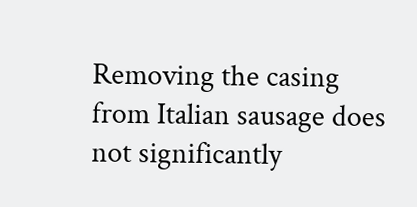Removing the casing from Italian sausage does not significantly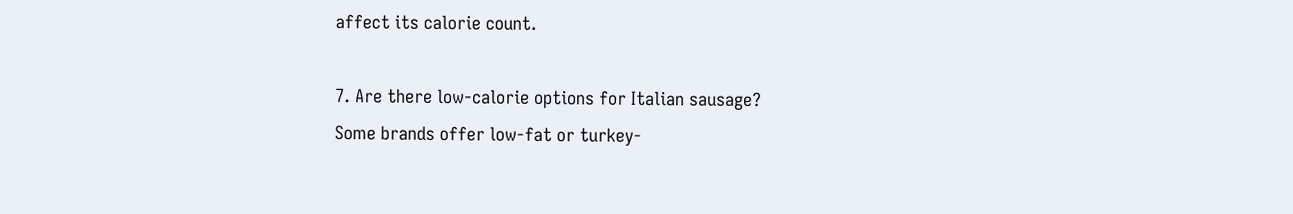affect its calorie count.

7. Are there low-calorie options for Italian sausage?
Some brands offer low-fat or turkey-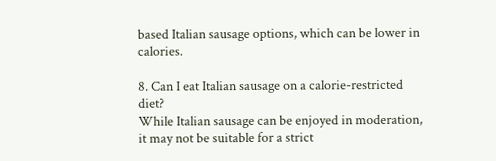based Italian sausage options, which can be lower in calories.

8. Can I eat Italian sausage on a calorie-restricted diet?
While Italian sausage can be enjoyed in moderation, it may not be suitable for a strict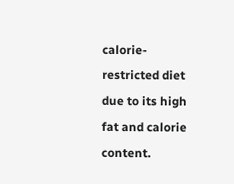calorie-restricted diet due to its high fat and calorie content.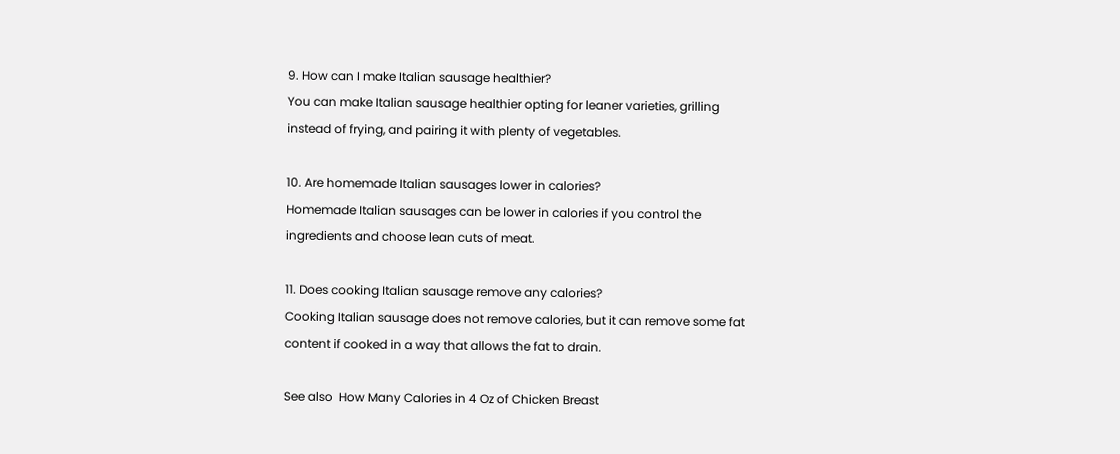9. How can I make Italian sausage healthier?
You can make Italian sausage healthier opting for leaner varieties, grilling instead of frying, and pairing it with plenty of vegetables.

10. Are homemade Italian sausages lower in calories?
Homemade Italian sausages can be lower in calories if you control the ingredients and choose lean cuts of meat.

11. Does cooking Italian sausage remove any calories?
Cooking Italian sausage does not remove calories, but it can remove some fat content if cooked in a way that allows the fat to drain.

See also  How Many Calories in 4 Oz of Chicken Breast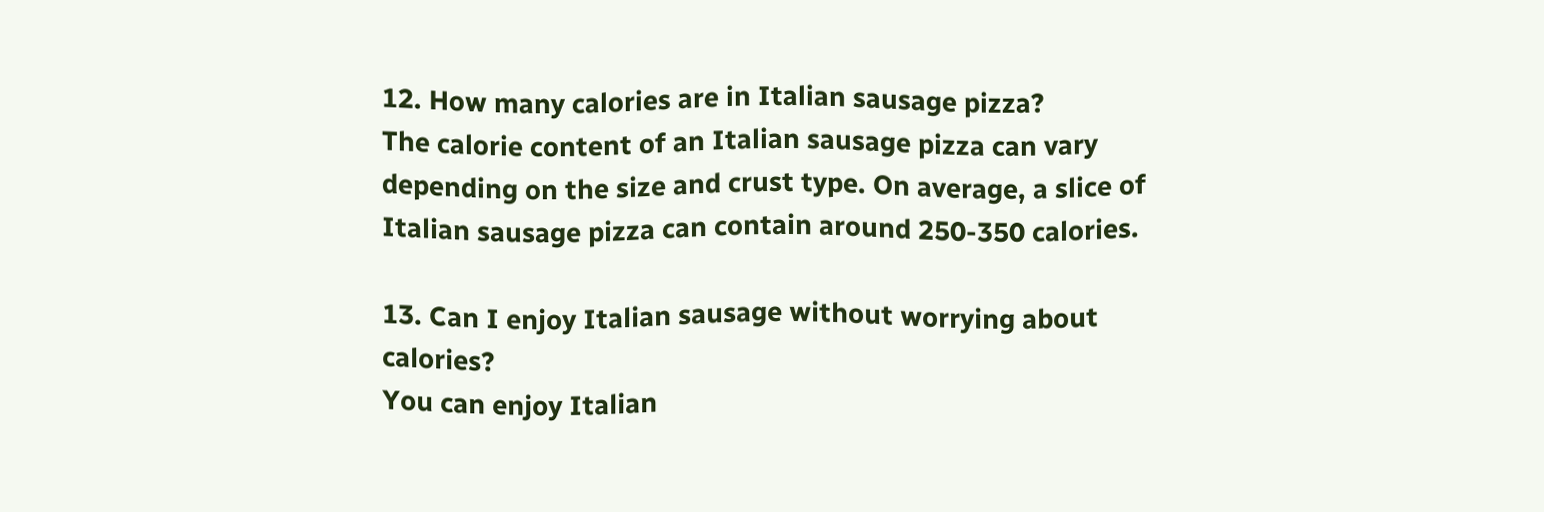12. How many calories are in Italian sausage pizza?
The calorie content of an Italian sausage pizza can vary depending on the size and crust type. On average, a slice of Italian sausage pizza can contain around 250-350 calories.

13. Can I enjoy Italian sausage without worrying about calories?
You can enjoy Italian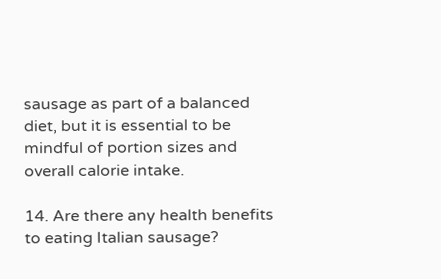sausage as part of a balanced diet, but it is essential to be mindful of portion sizes and overall calorie intake.

14. Are there any health benefits to eating Italian sausage?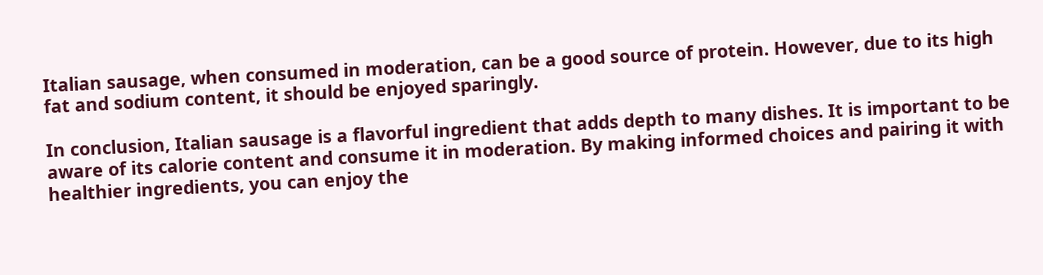Italian sausage, when consumed in moderation, can be a good source of protein. However, due to its high fat and sodium content, it should be enjoyed sparingly.

In conclusion, Italian sausage is a flavorful ingredient that adds depth to many dishes. It is important to be aware of its calorie content and consume it in moderation. By making informed choices and pairing it with healthier ingredients, you can enjoy the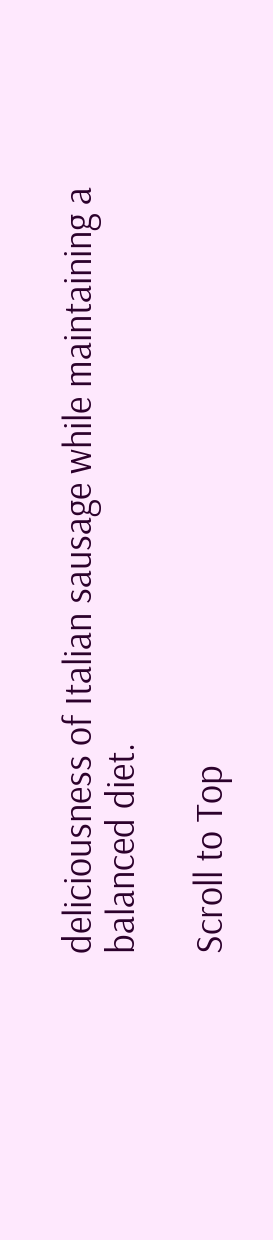deliciousness of Italian sausage while maintaining a balanced diet.

Scroll to Top